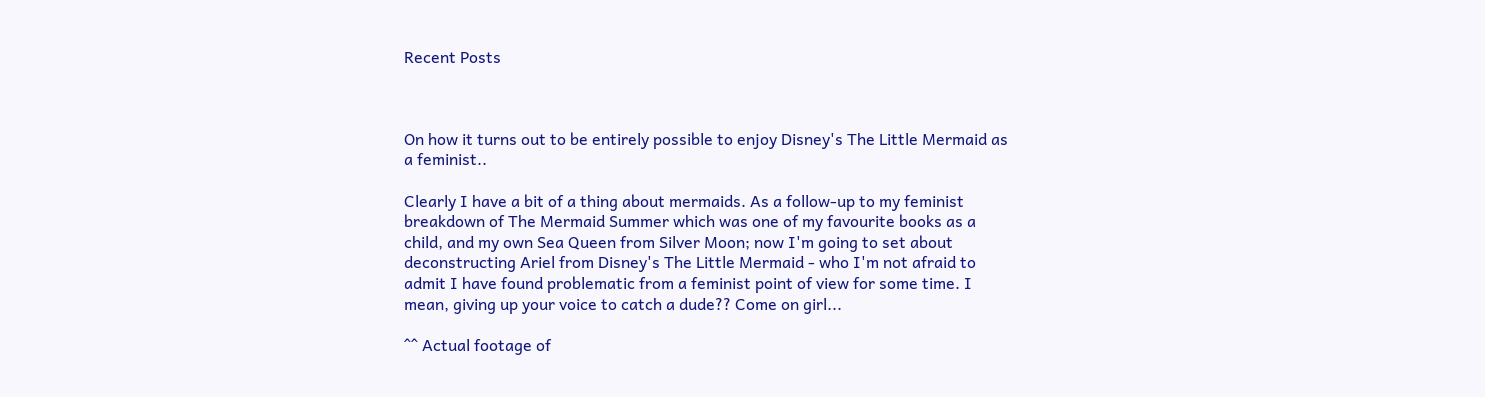Recent Posts



On how it turns out to be entirely possible to enjoy Disney's The Little Mermaid as a feminist..

Clearly I have a bit of a thing about mermaids. As a follow-up to my feminist breakdown of The Mermaid Summer which was one of my favourite books as a child, and my own Sea Queen from Silver Moon; now I'm going to set about deconstructing Ariel from Disney's The Little Mermaid - who I'm not afraid to admit I have found problematic from a feminist point of view for some time. I mean, giving up your voice to catch a dude?? Come on girl...

^^ Actual footage of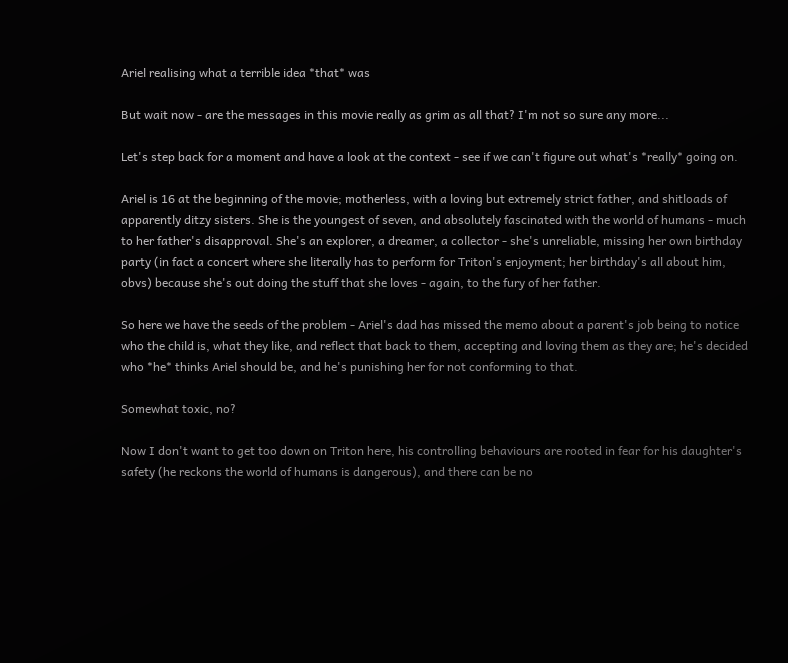Ariel realising what a terrible idea *that* was

But wait now - are the messages in this movie really as grim as all that? I'm not so sure any more...

Let's step back for a moment and have a look at the context - see if we can't figure out what's *really* going on.

Ariel is 16 at the beginning of the movie; motherless, with a loving but extremely strict father, and shitloads of apparently ditzy sisters. She is the youngest of seven, and absolutely fascinated with the world of humans - much to her father's disapproval. She's an explorer, a dreamer, a collector - she's unreliable, missing her own birthday party (in fact a concert where she literally has to perform for Triton's enjoyment; her birthday's all about him, obvs) because she's out doing the stuff that she loves - again, to the fury of her father.

So here we have the seeds of the problem - Ariel's dad has missed the memo about a parent's job being to notice who the child is, what they like, and reflect that back to them, accepting and loving them as they are; he's decided who *he* thinks Ariel should be, and he's punishing her for not conforming to that.

Somewhat toxic, no?

Now I don't want to get too down on Triton here, his controlling behaviours are rooted in fear for his daughter's safety (he reckons the world of humans is dangerous), and there can be no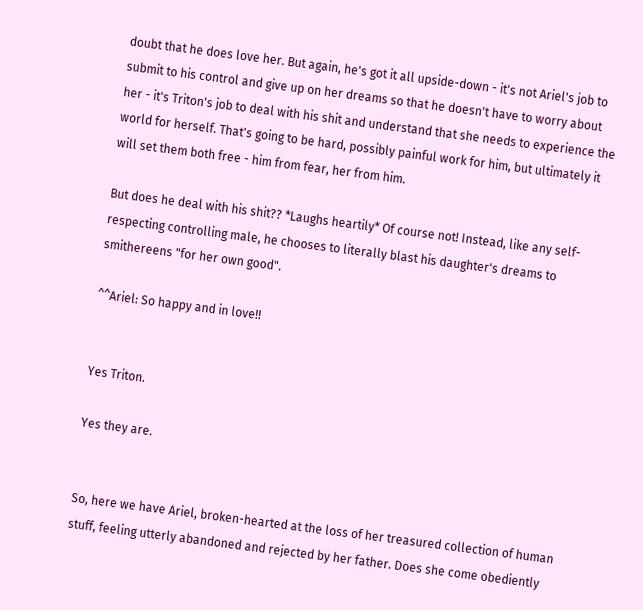doubt that he does love her. But again, he's got it all upside-down - it's not Ariel's job to submit to his control and give up on her dreams so that he doesn't have to worry about her - it's Triton's job to deal with his shit and understand that she needs to experience the world for herself. That's going to be hard, possibly painful work for him, but ultimately it will set them both free - him from fear, her from him.

But does he deal with his shit?? *Laughs heartily* Of course not! Instead, like any self-respecting controlling male, he chooses to literally blast his daughter's dreams to smithereens "for her own good".

^^Ariel: So happy and in love!!


Yes Triton.

Yes they are.


So, here we have Ariel, broken-hearted at the loss of her treasured collection of human stuff, feeling utterly abandoned and rejected by her father. Does she come obediently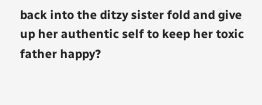back into the ditzy sister fold and give up her authentic self to keep her toxic father happy?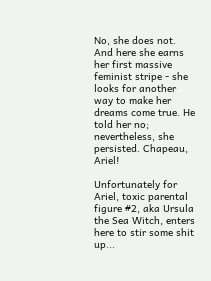No, she does not. And here she earns her first massive feminist stripe - she looks for another way to make her dreams come true. He told her no; nevertheless, she persisted. Chapeau, Ariel!

Unfortunately for Ariel, toxic parental figure #2, aka Ursula the Sea Witch, enters here to stir some shit up...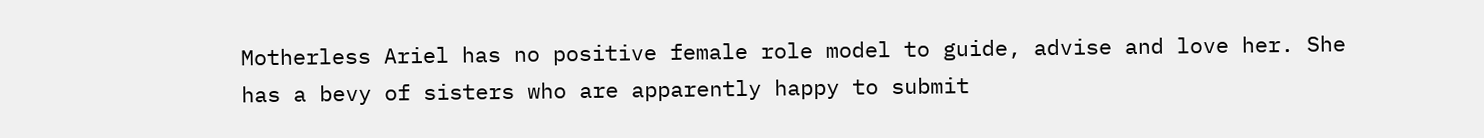Motherless Ariel has no positive female role model to guide, advise and love her. She has a bevy of sisters who are apparently happy to submit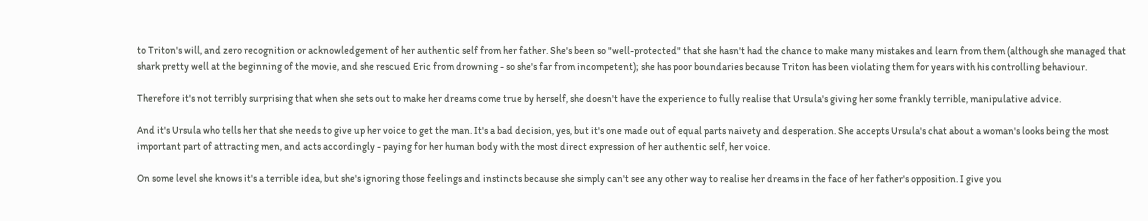to Triton's will, and zero recognition or acknowledgement of her authentic self from her father. She's been so "well-protected" that she hasn't had the chance to make many mistakes and learn from them (although she managed that shark pretty well at the beginning of the movie, and she rescued Eric from drowning - so she's far from incompetent); she has poor boundaries because Triton has been violating them for years with his controlling behaviour.

Therefore it's not terribly surprising that when she sets out to make her dreams come true by herself, she doesn't have the experience to fully realise that Ursula's giving her some frankly terrible, manipulative advice.

And it's Ursula who tells her that she needs to give up her voice to get the man. It's a bad decision, yes, but it's one made out of equal parts naivety and desperation. She accepts Ursula's chat about a woman's looks being the most important part of attracting men, and acts accordingly - paying for her human body with the most direct expression of her authentic self, her voice.

On some level she knows it's a terrible idea, but she's ignoring those feelings and instincts because she simply can't see any other way to realise her dreams in the face of her father's opposition. I give you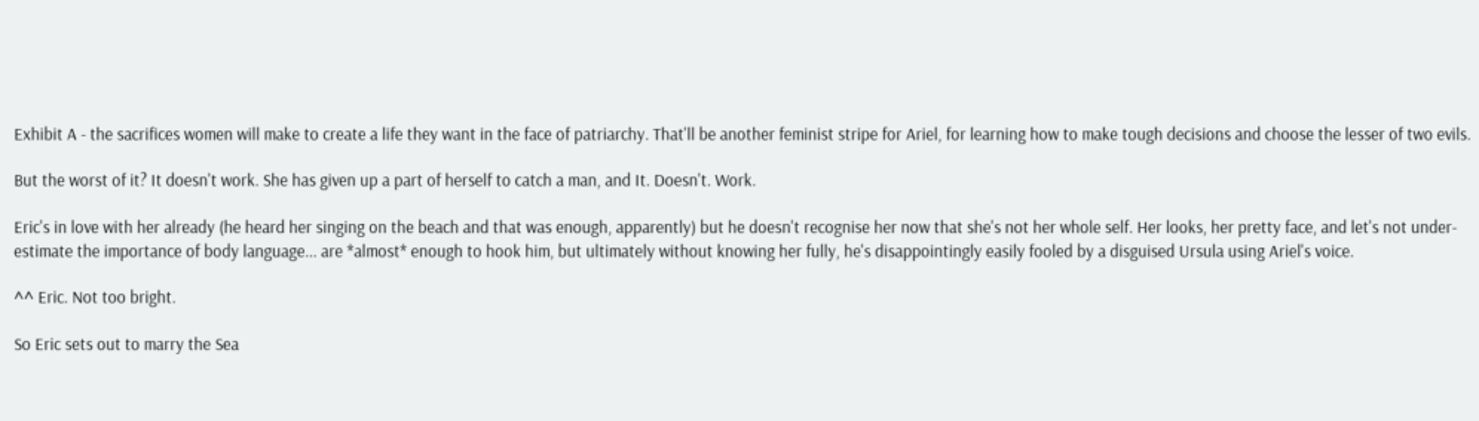Exhibit A - the sacrifices women will make to create a life they want in the face of patriarchy. That'll be another feminist stripe for Ariel, for learning how to make tough decisions and choose the lesser of two evils.

But the worst of it? It doesn't work. She has given up a part of herself to catch a man, and It. Doesn't. Work.

Eric's in love with her already (he heard her singing on the beach and that was enough, apparently) but he doesn't recognise her now that she's not her whole self. Her looks, her pretty face, and let's not under-estimate the importance of body language... are *almost* enough to hook him, but ultimately without knowing her fully, he's disappointingly easily fooled by a disguised Ursula using Ariel's voice.

^^ Eric. Not too bright.

So Eric sets out to marry the Sea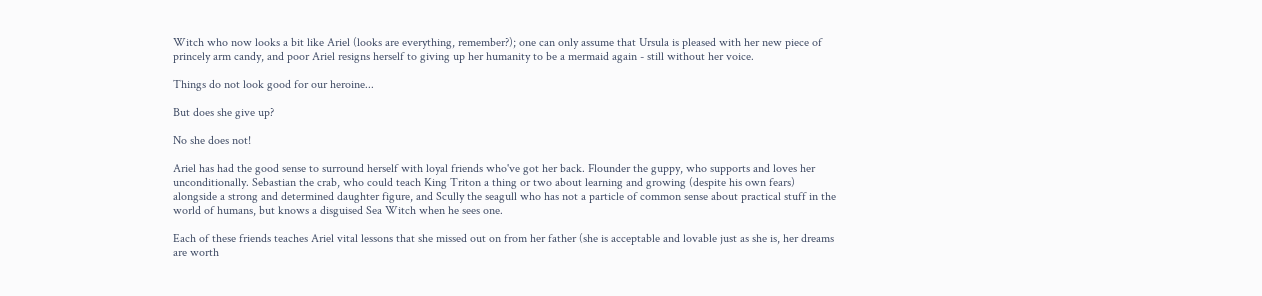Witch who now looks a bit like Ariel (looks are everything, remember?); one can only assume that Ursula is pleased with her new piece of princely arm candy, and poor Ariel resigns herself to giving up her humanity to be a mermaid again - still without her voice.

Things do not look good for our heroine...

But does she give up?

No she does not!

Ariel has had the good sense to surround herself with loyal friends who've got her back. Flounder the guppy, who supports and loves her unconditionally. Sebastian the crab, who could teach King Triton a thing or two about learning and growing (despite his own fears) alongside a strong and determined daughter figure, and Scully the seagull who has not a particle of common sense about practical stuff in the world of humans, but knows a disguised Sea Witch when he sees one.

Each of these friends teaches Ariel vital lessons that she missed out on from her father (she is acceptable and lovable just as she is, her dreams are worth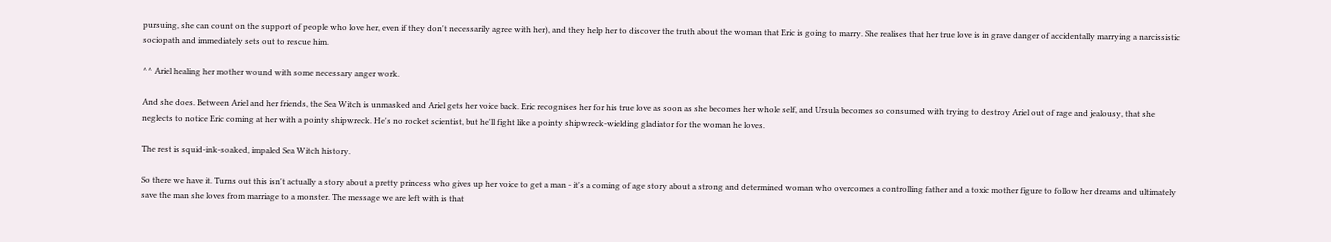pursuing, she can count on the support of people who love her, even if they don't necessarily agree with her), and they help her to discover the truth about the woman that Eric is going to marry. She realises that her true love is in grave danger of accidentally marrying a narcissistic sociopath and immediately sets out to rescue him.

^^ Ariel healing her mother wound with some necessary anger work.

And she does. Between Ariel and her friends, the Sea Witch is unmasked and Ariel gets her voice back. Eric recognises her for his true love as soon as she becomes her whole self, and Ursula becomes so consumed with trying to destroy Ariel out of rage and jealousy, that she neglects to notice Eric coming at her with a pointy shipwreck. He's no rocket scientist, but he'll fight like a pointy shipwreck-wielding gladiator for the woman he loves.

The rest is squid-ink-soaked, impaled Sea Witch history.

So there we have it. Turns out this isn't actually a story about a pretty princess who gives up her voice to get a man - it's a coming of age story about a strong and determined woman who overcomes a controlling father and a toxic mother figure to follow her dreams and ultimately save the man she loves from marriage to a monster. The message we are left with is that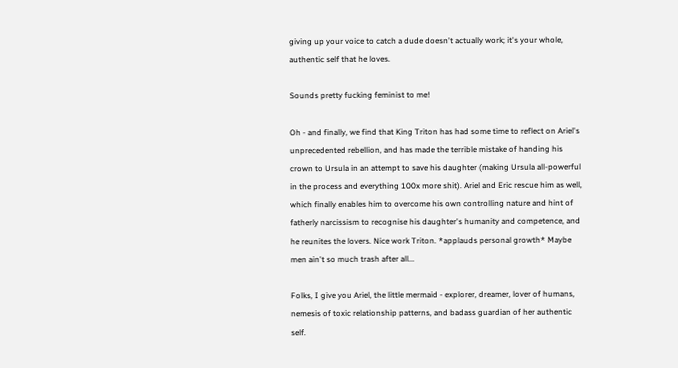giving up your voice to catch a dude doesn't actually work; it's your whole, authentic self that he loves.

Sounds pretty fucking feminist to me!

Oh - and finally, we find that King Triton has had some time to reflect on Ariel's unprecedented rebellion, and has made the terrible mistake of handing his crown to Ursula in an attempt to save his daughter (making Ursula all-powerful in the process and everything 100x more shit). Ariel and Eric rescue him as well, which finally enables him to overcome his own controlling nature and hint of fatherly narcissism to recognise his daughter's humanity and competence, and he reunites the lovers. Nice work Triton. *applauds personal growth* Maybe men ain't so much trash after all...

Folks, I give you Ariel, the little mermaid - explorer, dreamer, lover of humans, nemesis of toxic relationship patterns, and badass guardian of her authentic self.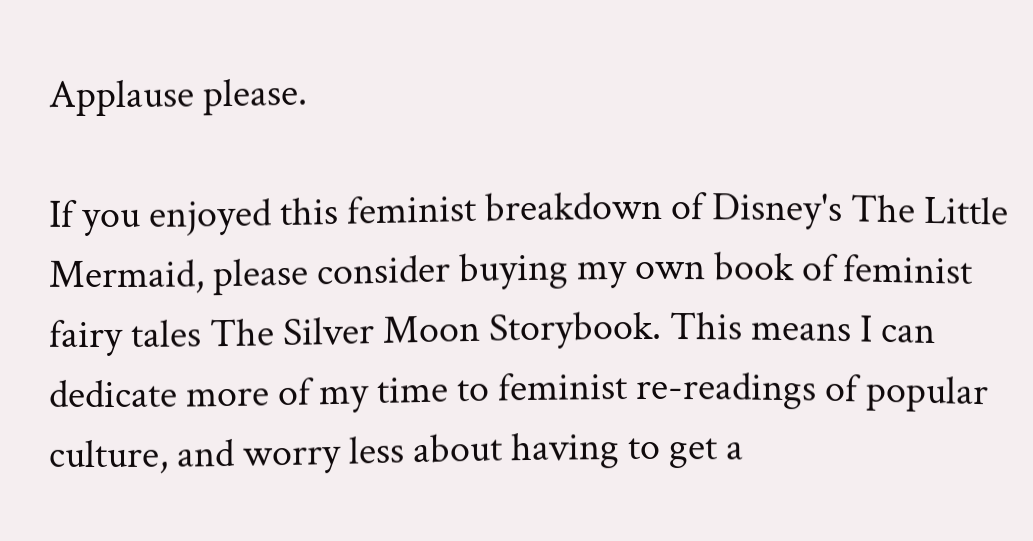Applause please.

If you enjoyed this feminist breakdown of Disney's The Little Mermaid, please consider buying my own book of feminist fairy tales The Silver Moon Storybook. This means I can dedicate more of my time to feminist re-readings of popular culture, and worry less about having to get a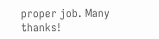proper job. Many thanks!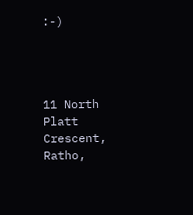:-)




11 North Platt Crescent, Ratho,